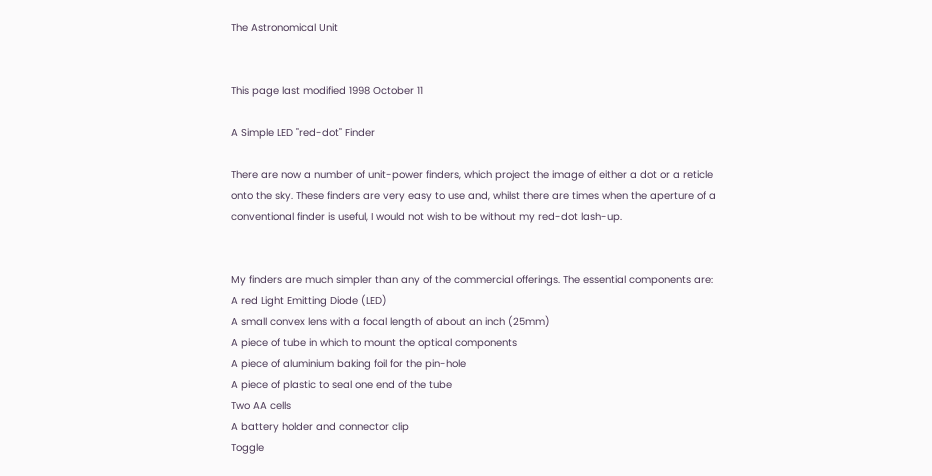The Astronomical Unit


This page last modified 1998 October 11

A Simple LED "red-dot" Finder

There are now a number of unit-power finders, which project the image of either a dot or a reticle onto the sky. These finders are very easy to use and, whilst there are times when the aperture of a conventional finder is useful, I would not wish to be without my red-dot lash-up.


My finders are much simpler than any of the commercial offerings. The essential components are:
A red Light Emitting Diode (LED)
A small convex lens with a focal length of about an inch (25mm)
A piece of tube in which to mount the optical components
A piece of aluminium baking foil for the pin-hole
A piece of plastic to seal one end of the tube
Two AA cells
A battery holder and connector clip
Toggle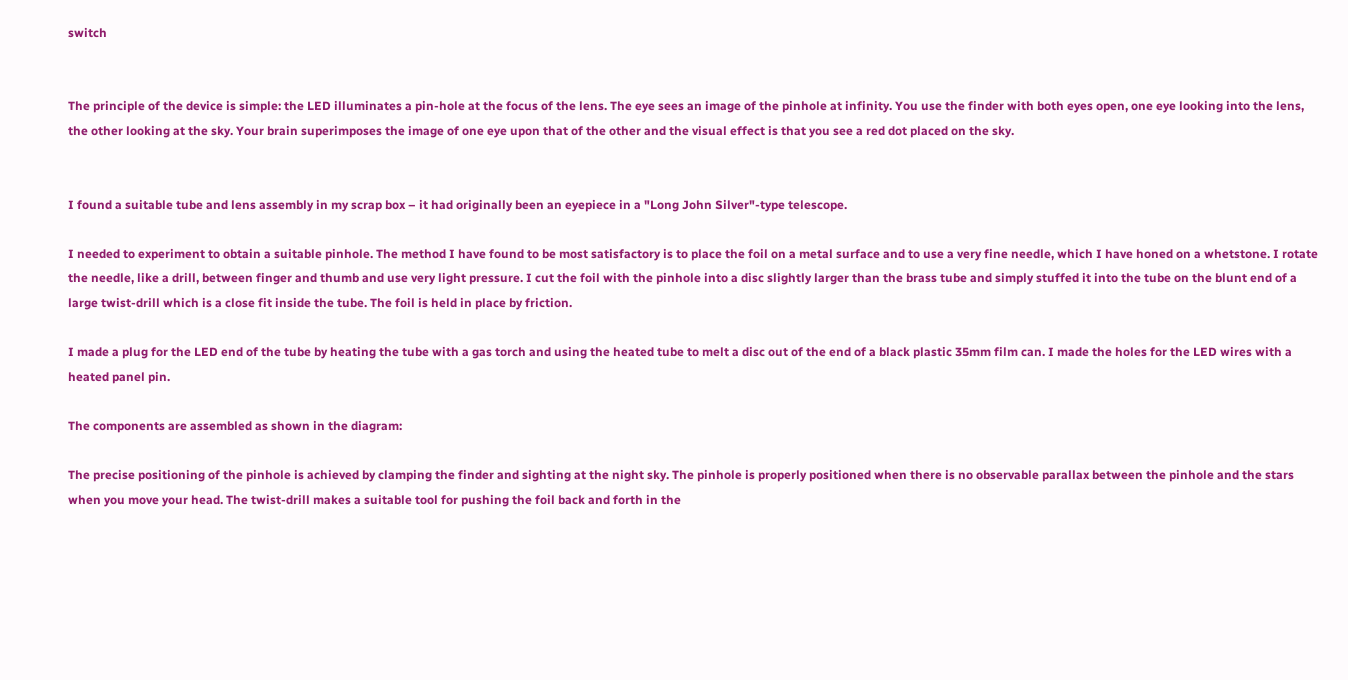switch


The principle of the device is simple: the LED illuminates a pin-hole at the focus of the lens. The eye sees an image of the pinhole at infinity. You use the finder with both eyes open, one eye looking into the lens, the other looking at the sky. Your brain superimposes the image of one eye upon that of the other and the visual effect is that you see a red dot placed on the sky.


I found a suitable tube and lens assembly in my scrap box – it had originally been an eyepiece in a "Long John Silver"-type telescope.

I needed to experiment to obtain a suitable pinhole. The method I have found to be most satisfactory is to place the foil on a metal surface and to use a very fine needle, which I have honed on a whetstone. I rotate the needle, like a drill, between finger and thumb and use very light pressure. I cut the foil with the pinhole into a disc slightly larger than the brass tube and simply stuffed it into the tube on the blunt end of a large twist-drill which is a close fit inside the tube. The foil is held in place by friction.

I made a plug for the LED end of the tube by heating the tube with a gas torch and using the heated tube to melt a disc out of the end of a black plastic 35mm film can. I made the holes for the LED wires with a heated panel pin.

The components are assembled as shown in the diagram:

The precise positioning of the pinhole is achieved by clamping the finder and sighting at the night sky. The pinhole is properly positioned when there is no observable parallax between the pinhole and the stars when you move your head. The twist-drill makes a suitable tool for pushing the foil back and forth in the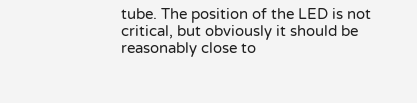tube. The position of the LED is not critical, but obviously it should be reasonably close to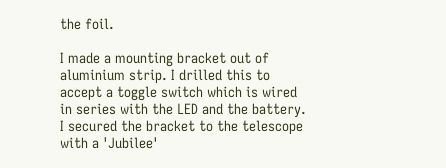the foil.

I made a mounting bracket out of aluminium strip. I drilled this to accept a toggle switch which is wired in series with the LED and the battery. I secured the bracket to the telescope with a 'Jubilee'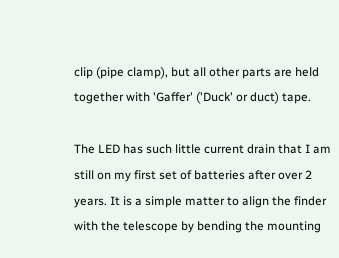clip (pipe clamp), but all other parts are held together with 'Gaffer' ('Duck' or duct) tape.

The LED has such little current drain that I am still on my first set of batteries after over 2 years. It is a simple matter to align the finder with the telescope by bending the mounting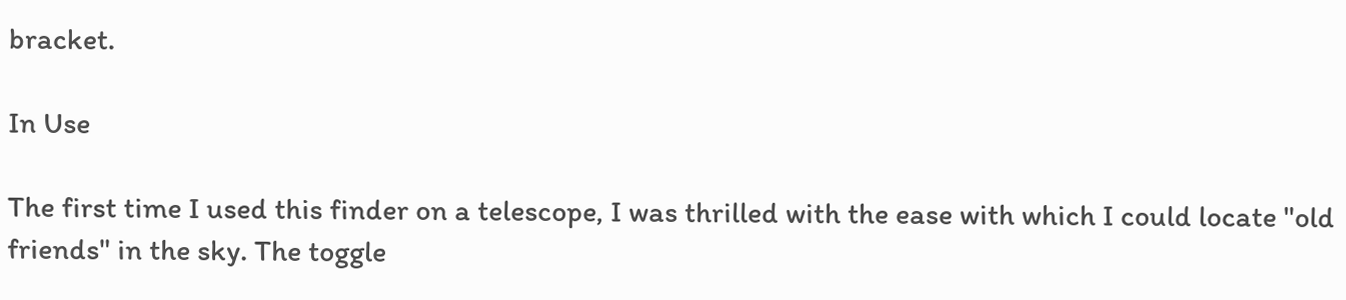bracket.

In Use

The first time I used this finder on a telescope, I was thrilled with the ease with which I could locate "old friends" in the sky. The toggle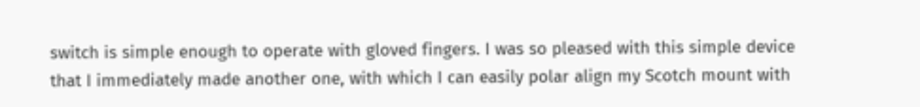switch is simple enough to operate with gloved fingers. I was so pleased with this simple device that I immediately made another one, with which I can easily polar align my Scotch mount with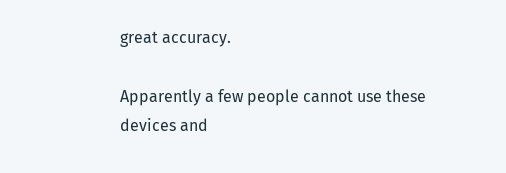great accuracy.

Apparently a few people cannot use these devices and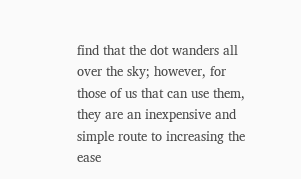find that the dot wanders all over the sky; however, for those of us that can use them, they are an inexpensive and simple route to increasing the ease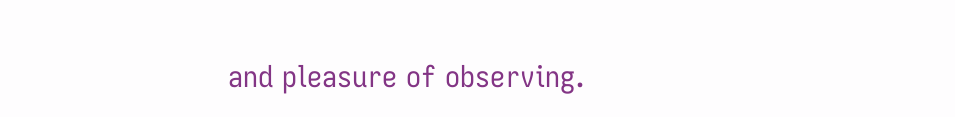and pleasure of observing.